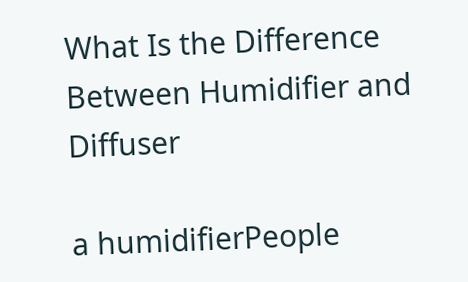What Is the Difference Between Humidifier and Diffuser

a humidifierPeople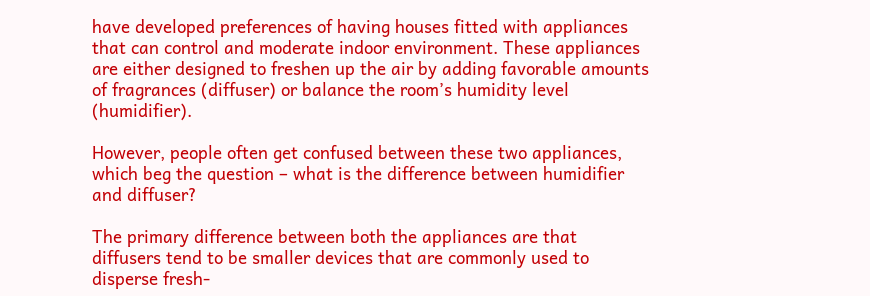have developed preferences of having houses fitted with appliances that can control and moderate indoor environment. These appliances are either designed to freshen up the air by adding favorable amounts of fragrances (diffuser) or balance the room’s humidity level (humidifier).

However, people often get confused between these two appliances, which beg the question – what is the difference between humidifier and diffuser?

The primary difference between both the appliances are that diffusers tend to be smaller devices that are commonly used to disperse fresh-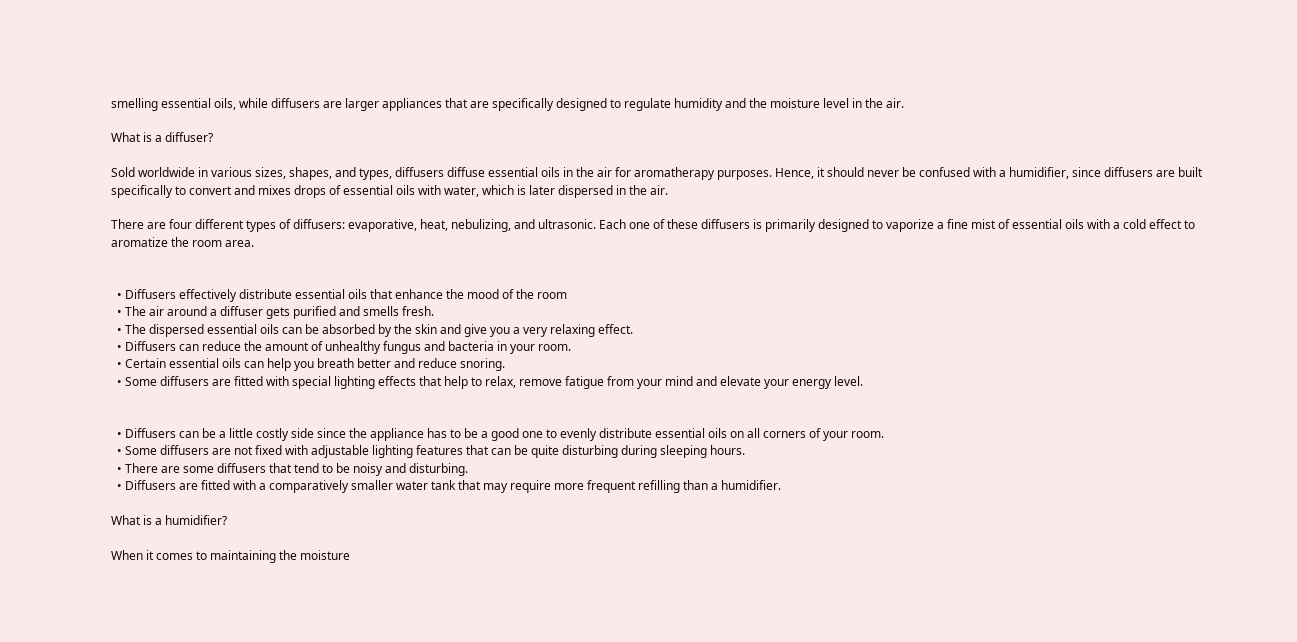smelling essential oils, while diffusers are larger appliances that are specifically designed to regulate humidity and the moisture level in the air.

What is a diffuser?

Sold worldwide in various sizes, shapes, and types, diffusers diffuse essential oils in the air for aromatherapy purposes. Hence, it should never be confused with a humidifier, since diffusers are built specifically to convert and mixes drops of essential oils with water, which is later dispersed in the air.

There are four different types of diffusers: evaporative, heat, nebulizing, and ultrasonic. Each one of these diffusers is primarily designed to vaporize a fine mist of essential oils with a cold effect to aromatize the room area.


  • Diffusers effectively distribute essential oils that enhance the mood of the room
  • The air around a diffuser gets purified and smells fresh.
  • The dispersed essential oils can be absorbed by the skin and give you a very relaxing effect.
  • Diffusers can reduce the amount of unhealthy fungus and bacteria in your room.
  • Certain essential oils can help you breath better and reduce snoring.
  • Some diffusers are fitted with special lighting effects that help to relax, remove fatigue from your mind and elevate your energy level.


  • Diffusers can be a little costly side since the appliance has to be a good one to evenly distribute essential oils on all corners of your room.
  • Some diffusers are not fixed with adjustable lighting features that can be quite disturbing during sleeping hours.
  • There are some diffusers that tend to be noisy and disturbing.
  • Diffusers are fitted with a comparatively smaller water tank that may require more frequent refilling than a humidifier.

What is a humidifier?

When it comes to maintaining the moisture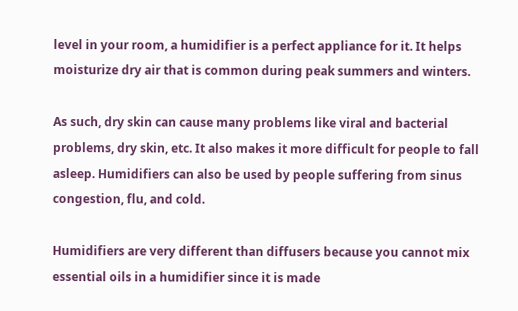level in your room, a humidifier is a perfect appliance for it. It helps moisturize dry air that is common during peak summers and winters.

As such, dry skin can cause many problems like viral and bacterial problems, dry skin, etc. It also makes it more difficult for people to fall asleep. Humidifiers can also be used by people suffering from sinus congestion, flu, and cold.

Humidifiers are very different than diffusers because you cannot mix essential oils in a humidifier since it is made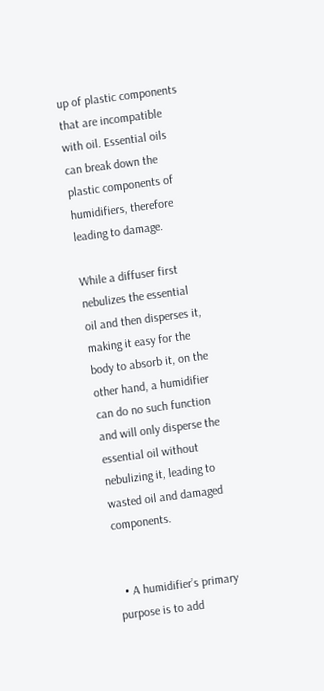up of plastic components that are incompatible with oil. Essential oils can break down the plastic components of humidifiers, therefore leading to damage.

While a diffuser first nebulizes the essential oil and then disperses it, making it easy for the body to absorb it, on the other hand, a humidifier can do no such function and will only disperse the essential oil without nebulizing it, leading to wasted oil and damaged components.


  • A humidifier’s primary purpose is to add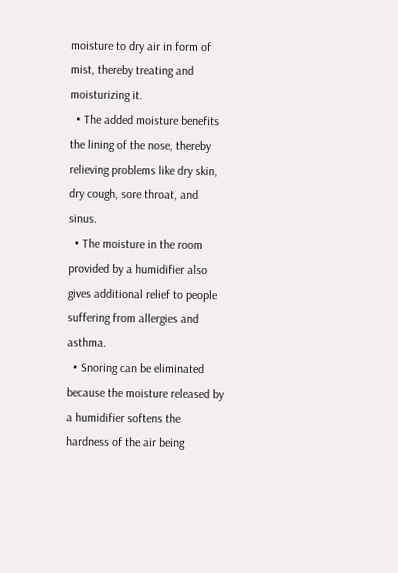moisture to dry air in form of mist, thereby treating and moisturizing it.
  • The added moisture benefits the lining of the nose, thereby relieving problems like dry skin, dry cough, sore throat, and sinus.
  • The moisture in the room provided by a humidifier also gives additional relief to people suffering from allergies and asthma.
  • Snoring can be eliminated because the moisture released by a humidifier softens the hardness of the air being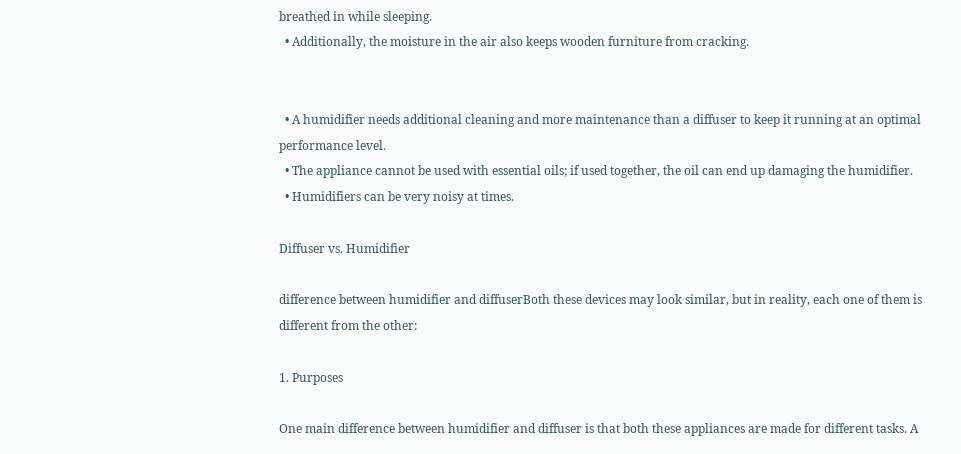breathed in while sleeping.
  • Additionally, the moisture in the air also keeps wooden furniture from cracking.


  • A humidifier needs additional cleaning and more maintenance than a diffuser to keep it running at an optimal performance level.
  • The appliance cannot be used with essential oils; if used together, the oil can end up damaging the humidifier.
  • Humidifiers can be very noisy at times.

Diffuser vs. Humidifier

difference between humidifier and diffuserBoth these devices may look similar, but in reality, each one of them is different from the other:

1. Purposes

One main difference between humidifier and diffuser is that both these appliances are made for different tasks. A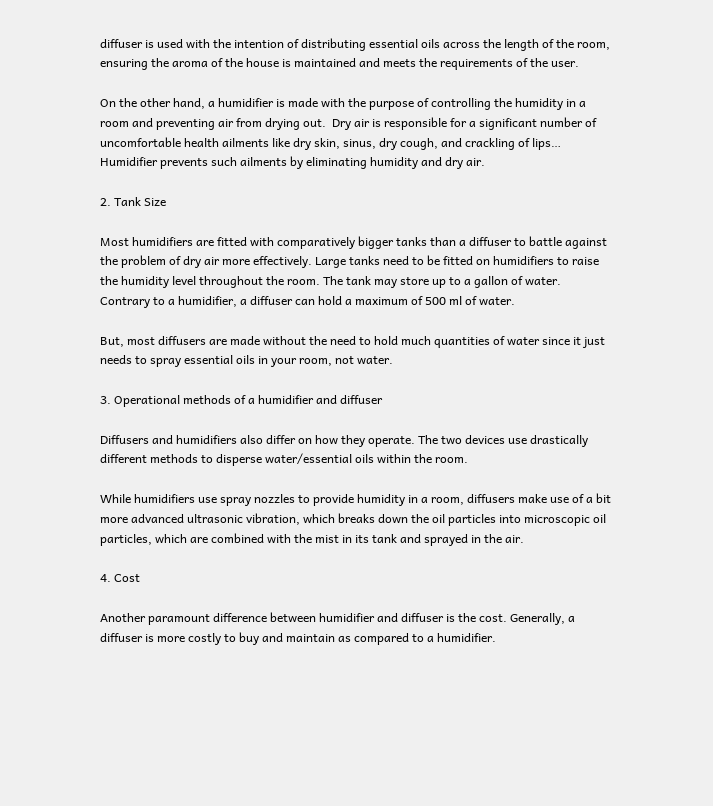diffuser is used with the intention of distributing essential oils across the length of the room, ensuring the aroma of the house is maintained and meets the requirements of the user.

On the other hand, a humidifier is made with the purpose of controlling the humidity in a room and preventing air from drying out.  Dry air is responsible for a significant number of uncomfortable health ailments like dry skin, sinus, dry cough, and crackling of lips… Humidifier prevents such ailments by eliminating humidity and dry air.

2. Tank Size

Most humidifiers are fitted with comparatively bigger tanks than a diffuser to battle against the problem of dry air more effectively. Large tanks need to be fitted on humidifiers to raise the humidity level throughout the room. The tank may store up to a gallon of water. Contrary to a humidifier, a diffuser can hold a maximum of 500 ml of water.

But, most diffusers are made without the need to hold much quantities of water since it just needs to spray essential oils in your room, not water.

3. Operational methods of a humidifier and diffuser

Diffusers and humidifiers also differ on how they operate. The two devices use drastically different methods to disperse water/essential oils within the room.

While humidifiers use spray nozzles to provide humidity in a room, diffusers make use of a bit more advanced ultrasonic vibration, which breaks down the oil particles into microscopic oil particles, which are combined with the mist in its tank and sprayed in the air.

4. Cost

Another paramount difference between humidifier and diffuser is the cost. Generally, a diffuser is more costly to buy and maintain as compared to a humidifier.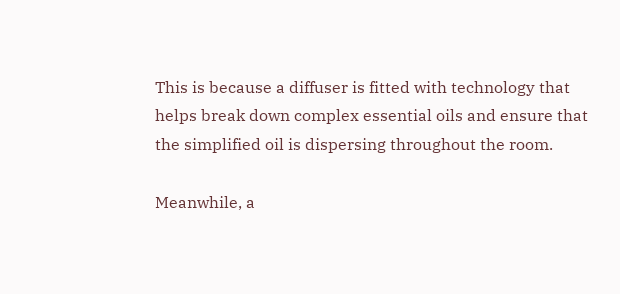This is because a diffuser is fitted with technology that helps break down complex essential oils and ensure that the simplified oil is dispersing throughout the room.

Meanwhile, a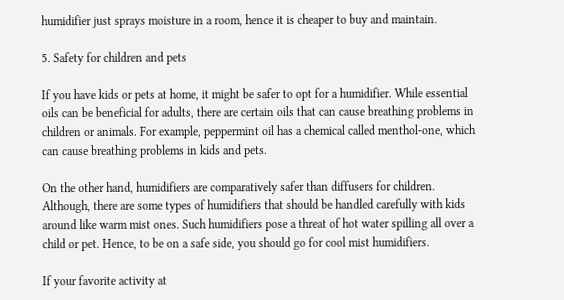humidifier just sprays moisture in a room, hence it is cheaper to buy and maintain.

5. Safety for children and pets

If you have kids or pets at home, it might be safer to opt for a humidifier. While essential oils can be beneficial for adults, there are certain oils that can cause breathing problems in children or animals. For example, peppermint oil has a chemical called menthol-one, which can cause breathing problems in kids and pets.

On the other hand, humidifiers are comparatively safer than diffusers for children. Although, there are some types of humidifiers that should be handled carefully with kids around like warm mist ones. Such humidifiers pose a threat of hot water spilling all over a child or pet. Hence, to be on a safe side, you should go for cool mist humidifiers.

If your favorite activity at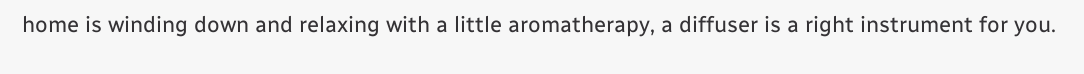home is winding down and relaxing with a little aromatherapy, a diffuser is a right instrument for you.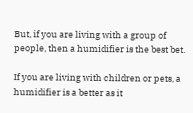But, if you are living with a group of people, then a humidifier is the best bet.

If you are living with children or pets, a humidifier is a better as it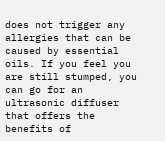does not trigger any allergies that can be caused by essential oils. If you feel you are still stumped, you can go for an ultrasonic diffuser that offers the benefits of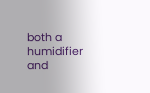both a humidifier and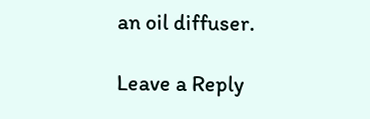an oil diffuser.

Leave a Reply